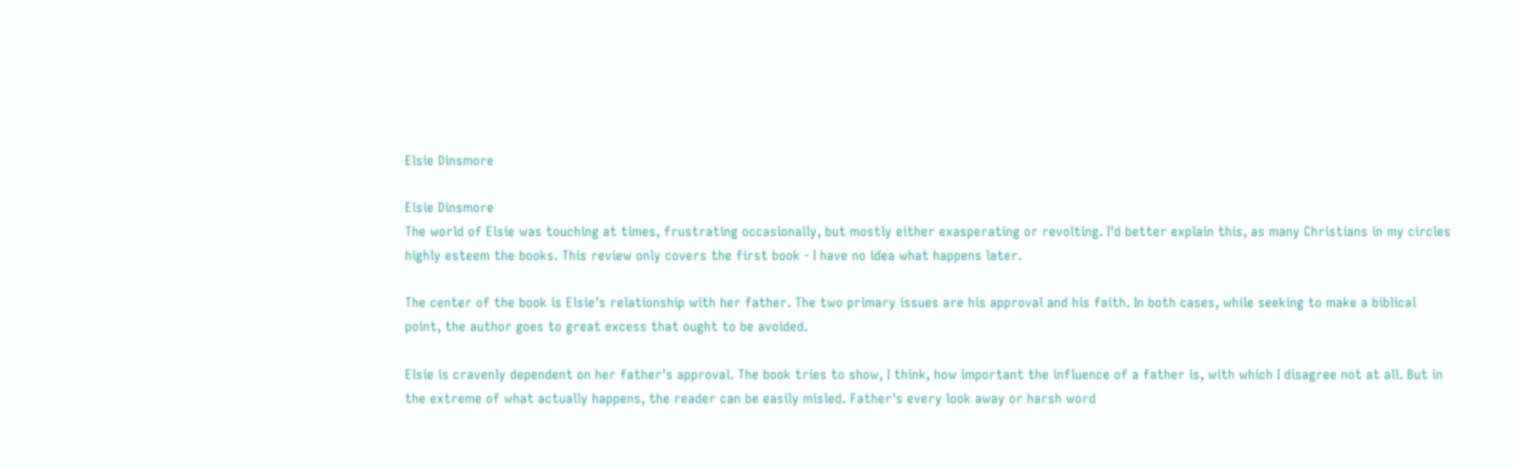Elsie Dinsmore

Elsie Dinsmore
The world of Elsie was touching at times, frustrating occasionally, but mostly either exasperating or revolting. I'd better explain this, as many Christians in my circles highly esteem the books. This review only covers the first book - I have no idea what happens later.

The center of the book is Elsie's relationship with her father. The two primary issues are his approval and his faith. In both cases, while seeking to make a biblical point, the author goes to great excess that ought to be avoided.

Elsie is cravenly dependent on her father's approval. The book tries to show, I think, how important the influence of a father is, with which I disagree not at all. But in the extreme of what actually happens, the reader can be easily misled. Father's every look away or harsh word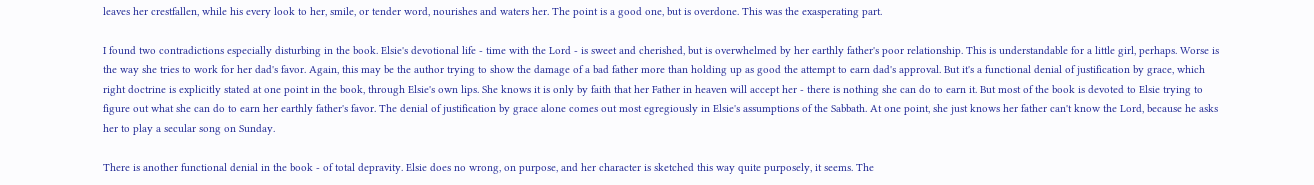leaves her crestfallen, while his every look to her, smile, or tender word, nourishes and waters her. The point is a good one, but is overdone. This was the exasperating part.

I found two contradictions especially disturbing in the book. Elsie's devotional life - time with the Lord - is sweet and cherished, but is overwhelmed by her earthly father's poor relationship. This is understandable for a little girl, perhaps. Worse is the way she tries to work for her dad's favor. Again, this may be the author trying to show the damage of a bad father more than holding up as good the attempt to earn dad's approval. But it's a functional denial of justification by grace, which right doctrine is explicitly stated at one point in the book, through Elsie's own lips. She knows it is only by faith that her Father in heaven will accept her - there is nothing she can do to earn it. But most of the book is devoted to Elsie trying to figure out what she can do to earn her earthly father's favor. The denial of justification by grace alone comes out most egregiously in Elsie's assumptions of the Sabbath. At one point, she just knows her father can't know the Lord, because he asks her to play a secular song on Sunday.

There is another functional denial in the book - of total depravity. Elsie does no wrong, on purpose, and her character is sketched this way quite purposely, it seems. The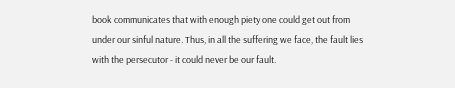book communicates that with enough piety one could get out from under our sinful nature. Thus, in all the suffering we face, the fault lies with the persecutor - it could never be our fault.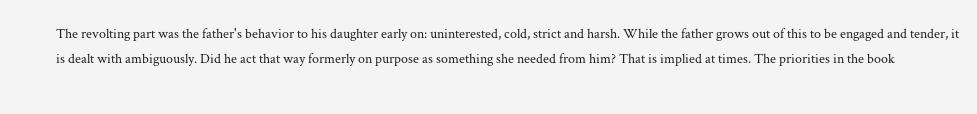The revolting part was the father's behavior to his daughter early on: uninterested, cold, strict and harsh. While the father grows out of this to be engaged and tender, it is dealt with ambiguously. Did he act that way formerly on purpose as something she needed from him? That is implied at times. The priorities in the book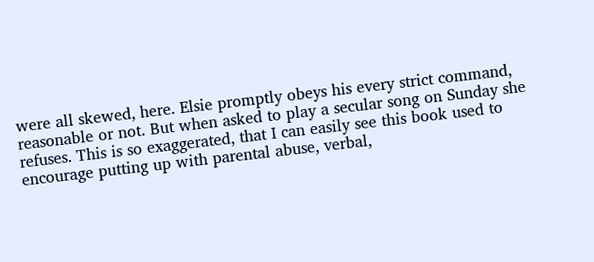were all skewed, here. Elsie promptly obeys his every strict command, reasonable or not. But when asked to play a secular song on Sunday she refuses. This is so exaggerated, that I can easily see this book used to encourage putting up with parental abuse, verbal,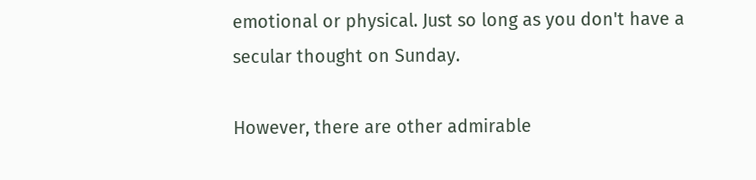emotional or physical. Just so long as you don't have a secular thought on Sunday.

However, there are other admirable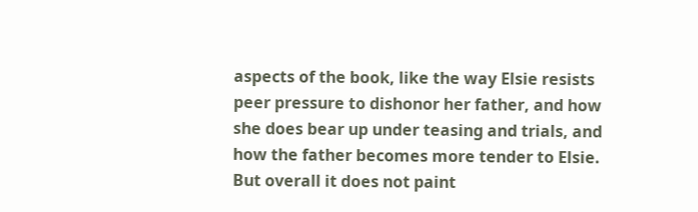aspects of the book, like the way Elsie resists peer pressure to dishonor her father, and how she does bear up under teasing and trials, and how the father becomes more tender to Elsie. But overall it does not paint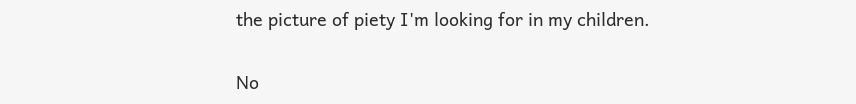the picture of piety I'm looking for in my children.

No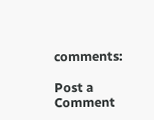comments:

Post a Comment